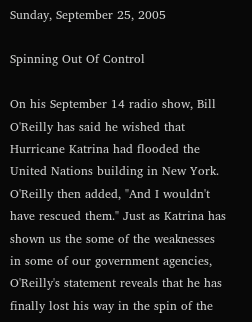Sunday, September 25, 2005

Spinning Out Of Control

On his September 14 radio show, Bill O'Reilly has said he wished that Hurricane Katrina had flooded the United Nations building in New York. O'Reilly then added, "And I wouldn't have rescued them." Just as Katrina has shown us the some of the weaknesses in some of our government agencies, O'Reilly's statement reveals that he has finally lost his way in the spin of the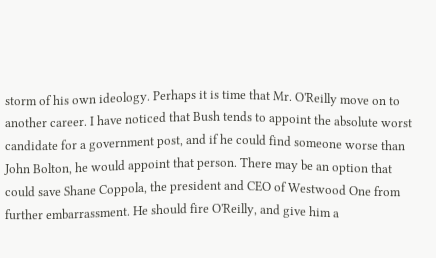storm of his own ideology. Perhaps it is time that Mr. O'Reilly move on to another career. I have noticed that Bush tends to appoint the absolute worst candidate for a government post, and if he could find someone worse than John Bolton, he would appoint that person. There may be an option that could save Shane Coppola, the president and CEO of Westwood One from further embarrassment. He should fire O'Reilly, and give him a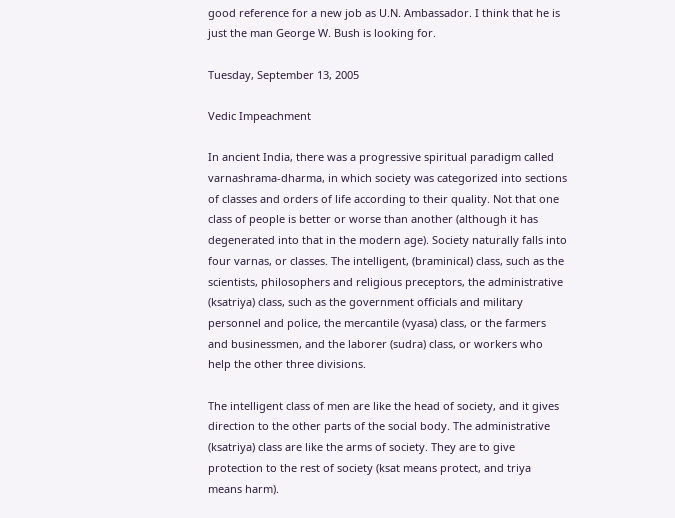good reference for a new job as U.N. Ambassador. I think that he is just the man George W. Bush is looking for.

Tuesday, September 13, 2005

Vedic Impeachment

In ancient India, there was a progressive spiritual paradigm called varnashrama-dharma, in which society was categorized into sections of classes and orders of life according to their quality. Not that one class of people is better or worse than another (although it has degenerated into that in the modern age). Society naturally falls into four varnas, or classes. The intelligent, (braminical) class, such as the scientists, philosophers and religious preceptors, the administrative (ksatriya) class, such as the government officials and military personnel and police, the mercantile (vyasa) class, or the farmers and businessmen, and the laborer (sudra) class, or workers who help the other three divisions.

The intelligent class of men are like the head of society, and it gives direction to the other parts of the social body. The administrative (ksatriya) class are like the arms of society. They are to give protection to the rest of society (ksat means protect, and triya means harm).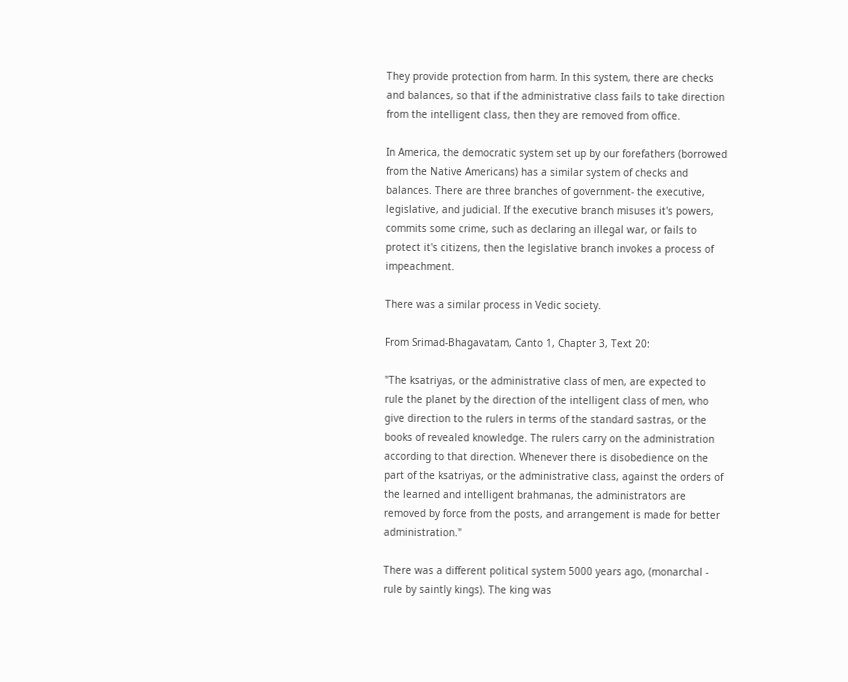They provide protection from harm. In this system, there are checks and balances, so that if the administrative class fails to take direction from the intelligent class, then they are removed from office.

In America, the democratic system set up by our forefathers (borrowed from the Native Americans) has a similar system of checks and balances. There are three branches of government- the executive, legislative, and judicial. If the executive branch misuses it's powers, commits some crime, such as declaring an illegal war, or fails to protect it's citizens, then the legislative branch invokes a process of impeachment.

There was a similar process in Vedic society.

From Srimad-Bhagavatam, Canto 1, Chapter 3, Text 20:

"The ksatriyas, or the administrative class of men, are expected to rule the planet by the direction of the intelligent class of men, who give direction to the rulers in terms of the standard sastras, or the books of revealed knowledge. The rulers carry on the administration according to that direction. Whenever there is disobedience on the part of the ksatriyas, or the administrative class, against the orders of the learned and intelligent brahmanas, the administrators are removed by force from the posts, and arrangement is made for better administration."

There was a different political system 5000 years ago, (monarchal - rule by saintly kings). The king was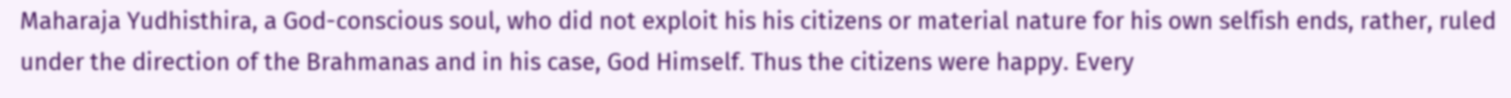Maharaja Yudhisthira, a God-conscious soul, who did not exploit his his citizens or material nature for his own selfish ends, rather, ruled under the direction of the Brahmanas and in his case, God Himself. Thus the citizens were happy. Every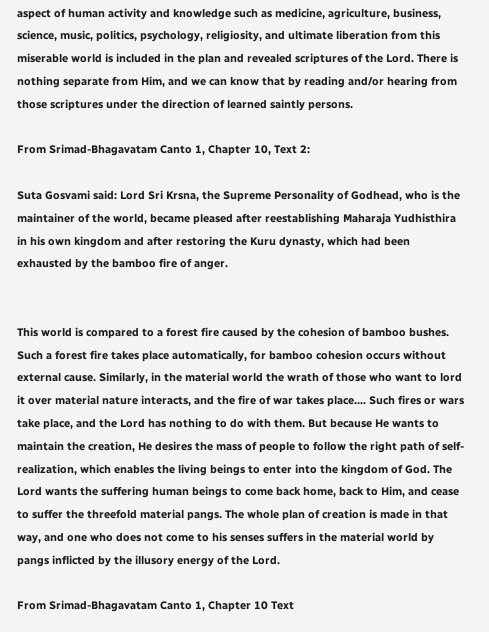aspect of human activity and knowledge such as medicine, agriculture, business, science, music, politics, psychology, religiosity, and ultimate liberation from this miserable world is included in the plan and revealed scriptures of the Lord. There is nothing separate from Him, and we can know that by reading and/or hearing from those scriptures under the direction of learned saintly persons.

From Srimad-Bhagavatam Canto 1, Chapter 10, Text 2:

Suta Gosvami said: Lord Sri Krsna, the Supreme Personality of Godhead, who is the maintainer of the world, became pleased after reestablishing Maharaja Yudhisthira in his own kingdom and after restoring the Kuru dynasty, which had been exhausted by the bamboo fire of anger.


This world is compared to a forest fire caused by the cohesion of bamboo bushes. Such a forest fire takes place automatically, for bamboo cohesion occurs without external cause. Similarly, in the material world the wrath of those who want to lord it over material nature interacts, and the fire of war takes place.... Such fires or wars take place, and the Lord has nothing to do with them. But because He wants to maintain the creation, He desires the mass of people to follow the right path of self-realization, which enables the living beings to enter into the kingdom of God. The Lord wants the suffering human beings to come back home, back to Him, and cease to suffer the threefold material pangs. The whole plan of creation is made in that way, and one who does not come to his senses suffers in the material world by pangs inflicted by the illusory energy of the Lord.

From Srimad-Bhagavatam Canto 1, Chapter 10 Text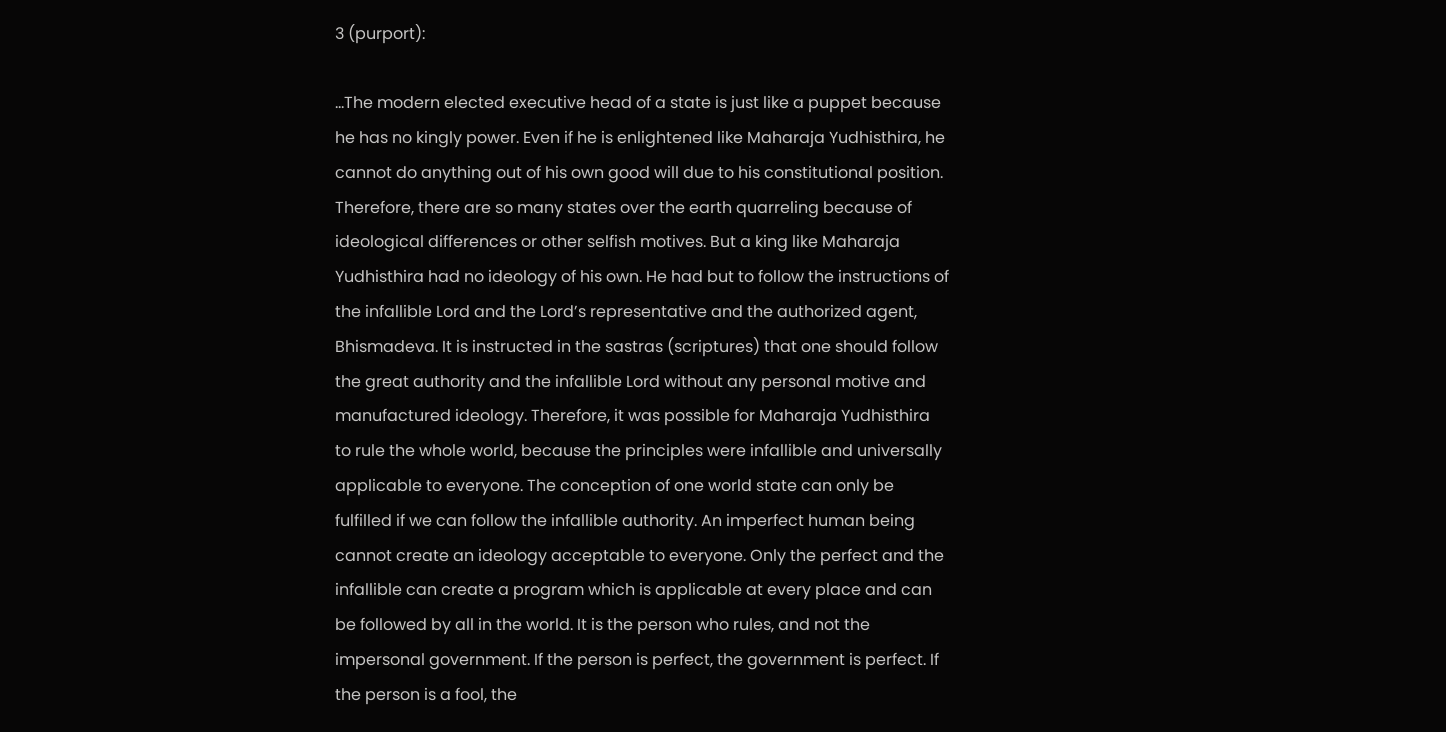3 (purport):

...The modern elected executive head of a state is just like a puppet because he has no kingly power. Even if he is enlightened like Maharaja Yudhisthira, he cannot do anything out of his own good will due to his constitutional position. Therefore, there are so many states over the earth quarreling because of ideological differences or other selfish motives. But a king like Maharaja Yudhisthira had no ideology of his own. He had but to follow the instructions of the infallible Lord and the Lord’s representative and the authorized agent, Bhismadeva. It is instructed in the sastras (scriptures) that one should follow the great authority and the infallible Lord without any personal motive and manufactured ideology. Therefore, it was possible for Maharaja Yudhisthira to rule the whole world, because the principles were infallible and universally applicable to everyone. The conception of one world state can only be fulfilled if we can follow the infallible authority. An imperfect human being cannot create an ideology acceptable to everyone. Only the perfect and the infallible can create a program which is applicable at every place and can be followed by all in the world. It is the person who rules, and not the impersonal government. If the person is perfect, the government is perfect. If the person is a fool, the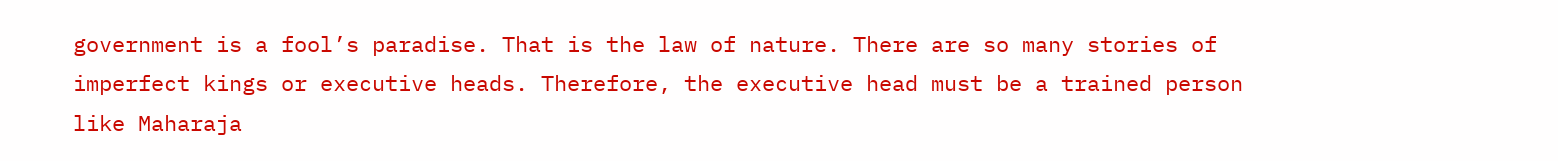government is a fool’s paradise. That is the law of nature. There are so many stories of imperfect kings or executive heads. Therefore, the executive head must be a trained person like Maharaja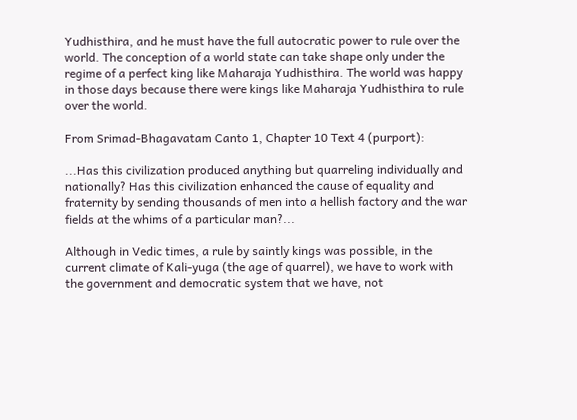Yudhisthira, and he must have the full autocratic power to rule over the world. The conception of a world state can take shape only under the regime of a perfect king like Maharaja Yudhisthira. The world was happy in those days because there were kings like Maharaja Yudhisthira to rule over the world.

From Srimad-Bhagavatam Canto 1, Chapter 10 Text 4 (purport):

...Has this civilization produced anything but quarreling individually and nationally? Has this civilization enhanced the cause of equality and fraternity by sending thousands of men into a hellish factory and the war fields at the whims of a particular man?...

Although in Vedic times, a rule by saintly kings was possible, in the current climate of Kali-yuga (the age of quarrel), we have to work with the government and democratic system that we have, not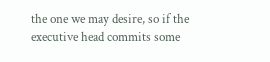the one we may desire, so if the executive head commits some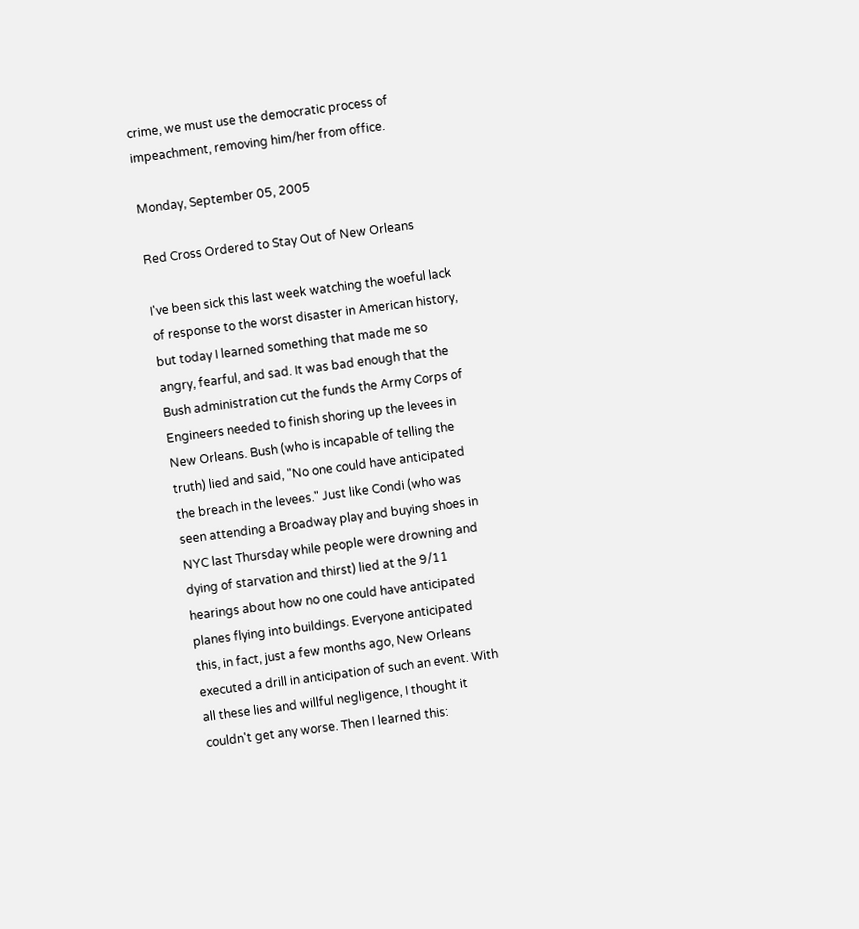crime, we must use the democratic process of impeachment, removing him/her from office.

Monday, September 05, 2005

Red Cross Ordered to Stay Out of New Orleans

I've been sick this last week watching the woeful lack of response to the worst disaster in American history, but today I learned something that made me so angry, fearful, and sad. It was bad enough that the Bush administration cut the funds the Army Corps of Engineers needed to finish shoring up the levees in New Orleans. Bush (who is incapable of telling the truth) lied and said, "No one could have anticipated the breach in the levees." Just like Condi (who was seen attending a Broadway play and buying shoes in NYC last Thursday while people were drowning and dying of starvation and thirst) lied at the 9/11 hearings about how no one could have anticipated planes flying into buildings. Everyone anticipated this, in fact, just a few months ago, New Orleans executed a drill in anticipation of such an event. With all these lies and willful negligence, I thought it couldn't get any worse. Then I learned this: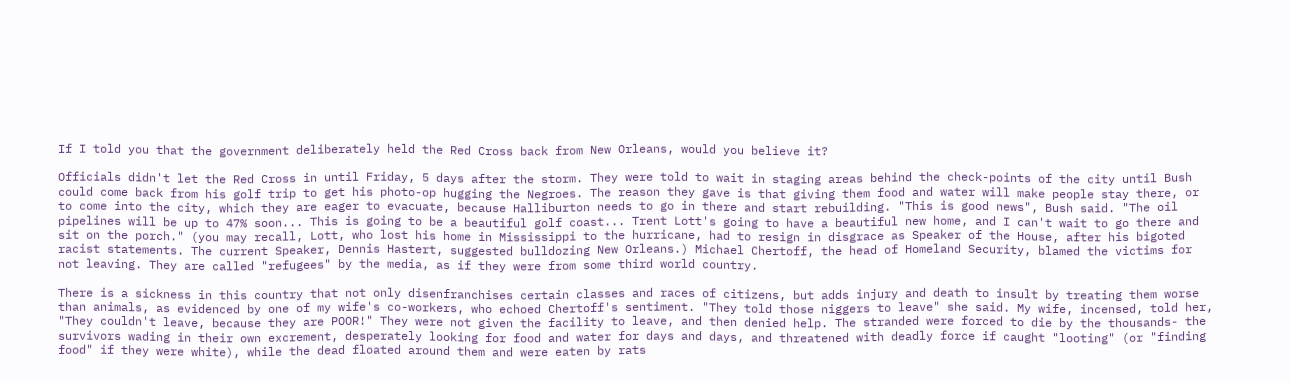If I told you that the government deliberately held the Red Cross back from New Orleans, would you believe it?

Officials didn't let the Red Cross in until Friday, 5 days after the storm. They were told to wait in staging areas behind the check-points of the city until Bush could come back from his golf trip to get his photo-op hugging the Negroes. The reason they gave is that giving them food and water will make people stay there, or to come into the city, which they are eager to evacuate, because Halliburton needs to go in there and start rebuilding. "This is good news", Bush said. "The oil pipelines will be up to 47% soon... This is going to be a beautiful golf coast... Trent Lott's going to have a beautiful new home, and I can't wait to go there and sit on the porch." (you may recall, Lott, who lost his home in Mississippi to the hurricane, had to resign in disgrace as Speaker of the House, after his bigoted racist statements. The current Speaker, Dennis Hastert, suggested bulldozing New Orleans.) Michael Chertoff, the head of Homeland Security, blamed the victims for not leaving. They are called "refugees" by the media, as if they were from some third world country.

There is a sickness in this country that not only disenfranchises certain classes and races of citizens, but adds injury and death to insult by treating them worse than animals, as evidenced by one of my wife's co-workers, who echoed Chertoff's sentiment. "They told those niggers to leave" she said. My wife, incensed, told her, "They couldn't leave, because they are POOR!" They were not given the facility to leave, and then denied help. The stranded were forced to die by the thousands- the survivors wading in their own excrement, desperately looking for food and water for days and days, and threatened with deadly force if caught "looting" (or "finding food" if they were white), while the dead floated around them and were eaten by rats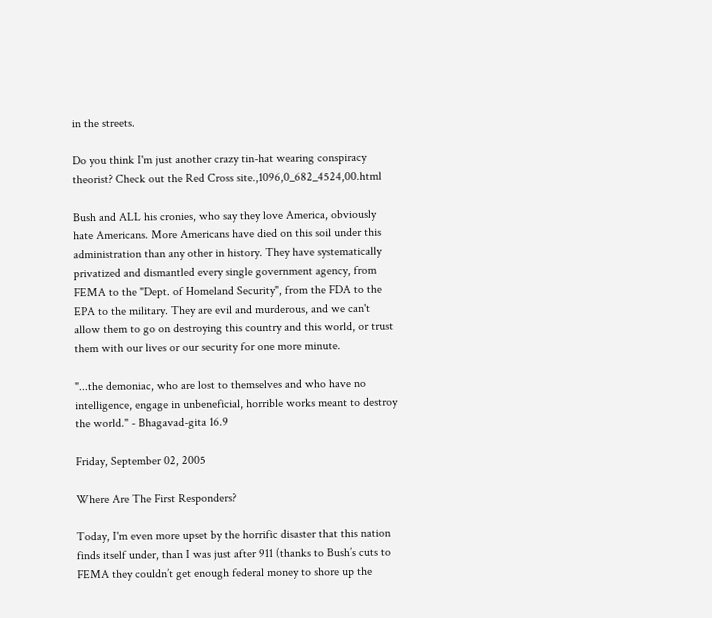in the streets.

Do you think I'm just another crazy tin-hat wearing conspiracy theorist? Check out the Red Cross site.,1096,0_682_4524,00.html

Bush and ALL his cronies, who say they love America, obviously hate Americans. More Americans have died on this soil under this administration than any other in history. They have systematically privatized and dismantled every single government agency, from FEMA to the "Dept. of Homeland Security", from the FDA to the EPA to the military. They are evil and murderous, and we can't allow them to go on destroying this country and this world, or trust them with our lives or our security for one more minute.

"...the demoniac, who are lost to themselves and who have no intelligence, engage in unbeneficial, horrible works meant to destroy the world." - Bhagavad-gita 16.9

Friday, September 02, 2005

Where Are The First Responders?

Today, I'm even more upset by the horrific disaster that this nation finds itself under, than I was just after 911 (thanks to Bush’s cuts to FEMA they couldn’t get enough federal money to shore up the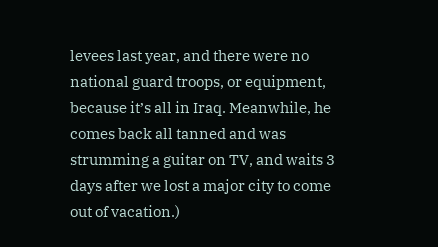levees last year, and there were no national guard troops, or equipment, because it’s all in Iraq. Meanwhile, he comes back all tanned and was strumming a guitar on TV, and waits 3 days after we lost a major city to come out of vacation.)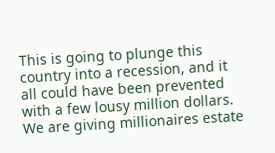This is going to plunge this country into a recession, and it all could have been prevented with a few lousy million dollars. We are giving millionaires estate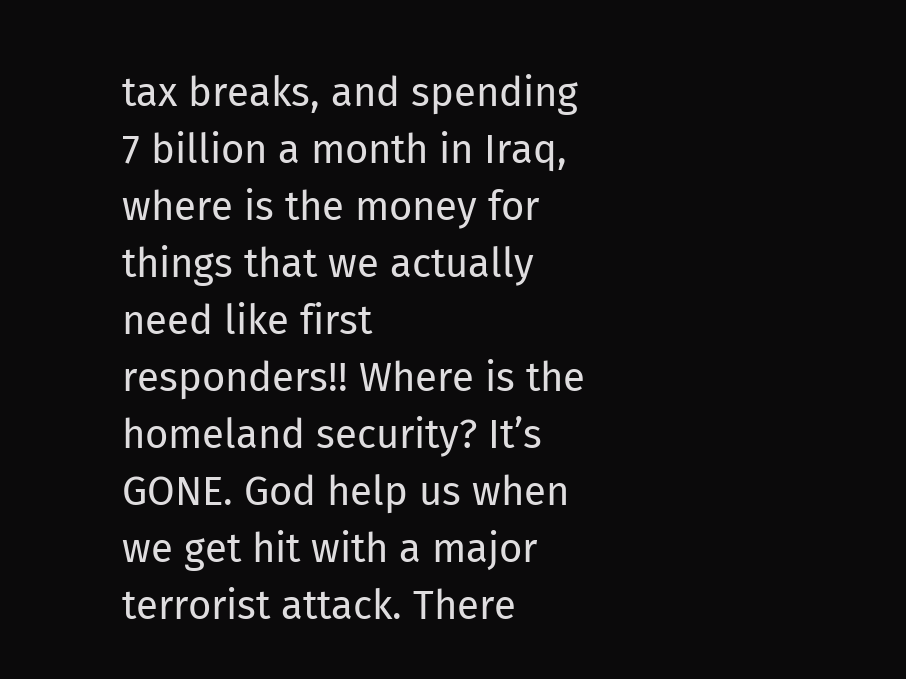tax breaks, and spending 7 billion a month in Iraq, where is the money for things that we actually need like first responders!! Where is the homeland security? It’s GONE. God help us when we get hit with a major terrorist attack. There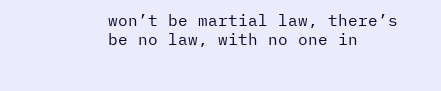won’t be martial law, there’s be no law, with no one in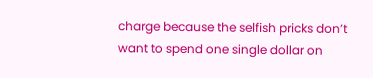charge because the selfish pricks don’t want to spend one single dollar on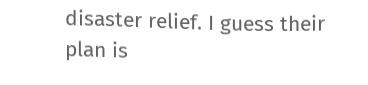disaster relief. I guess their plan is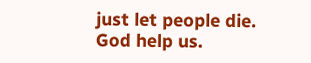just let people die. God help us.